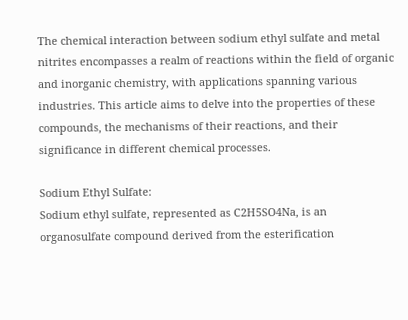The chemical interaction between sodium ethyl sulfate and metal nitrites encompasses a realm of reactions within the field of organic and inorganic chemistry, with applications spanning various industries. This article aims to delve into the properties of these compounds, the mechanisms of their reactions, and their significance in different chemical processes.

Sodium Ethyl Sulfate:
Sodium ethyl sulfate, represented as C2H5SO4Na, is an organosulfate compound derived from the esterification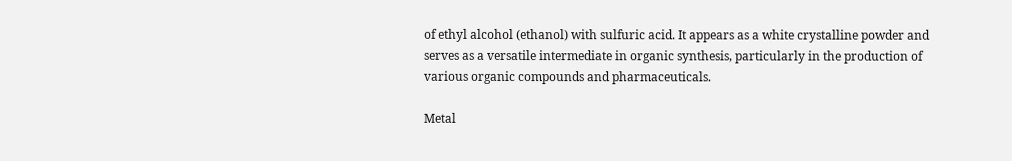of ethyl alcohol (ethanol) with sulfuric acid. It appears as a white crystalline powder and serves as a versatile intermediate in organic synthesis, particularly in the production of various organic compounds and pharmaceuticals.

Metal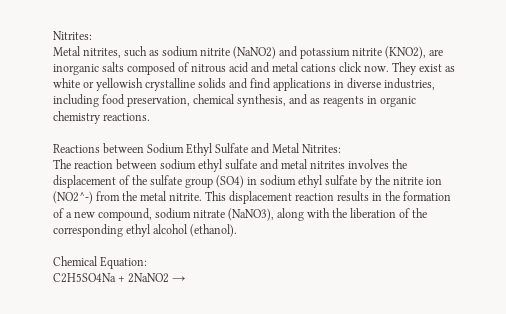Nitrites:
Metal nitrites, such as sodium nitrite (NaNO2) and potassium nitrite (KNO2), are inorganic salts composed of nitrous acid and metal cations click now. They exist as white or yellowish crystalline solids and find applications in diverse industries, including food preservation, chemical synthesis, and as reagents in organic chemistry reactions.

Reactions between Sodium Ethyl Sulfate and Metal Nitrites:
The reaction between sodium ethyl sulfate and metal nitrites involves the displacement of the sulfate group (SO4) in sodium ethyl sulfate by the nitrite ion (NO2^-) from the metal nitrite. This displacement reaction results in the formation of a new compound, sodium nitrate (NaNO3), along with the liberation of the corresponding ethyl alcohol (ethanol).

Chemical Equation:
C2H5SO4Na + 2NaNO2 →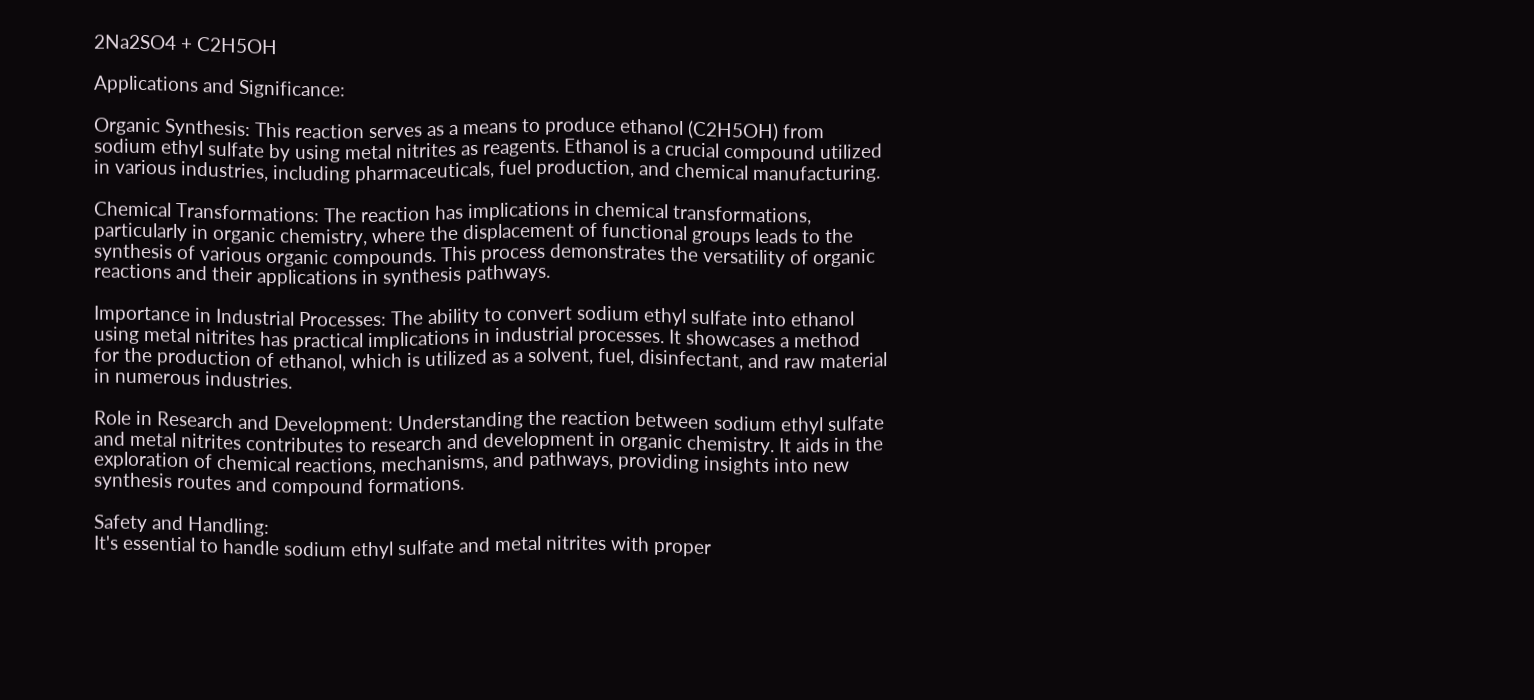2Na2SO4 + C2H5OH

Applications and Significance:

Organic Synthesis: This reaction serves as a means to produce ethanol (C2H5OH) from sodium ethyl sulfate by using metal nitrites as reagents. Ethanol is a crucial compound utilized in various industries, including pharmaceuticals, fuel production, and chemical manufacturing.

Chemical Transformations: The reaction has implications in chemical transformations, particularly in organic chemistry, where the displacement of functional groups leads to the synthesis of various organic compounds. This process demonstrates the versatility of organic reactions and their applications in synthesis pathways.

Importance in Industrial Processes: The ability to convert sodium ethyl sulfate into ethanol using metal nitrites has practical implications in industrial processes. It showcases a method for the production of ethanol, which is utilized as a solvent, fuel, disinfectant, and raw material in numerous industries.

Role in Research and Development: Understanding the reaction between sodium ethyl sulfate and metal nitrites contributes to research and development in organic chemistry. It aids in the exploration of chemical reactions, mechanisms, and pathways, providing insights into new synthesis routes and compound formations.

Safety and Handling:
It's essential to handle sodium ethyl sulfate and metal nitrites with proper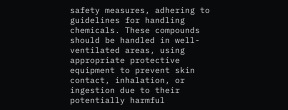safety measures, adhering to guidelines for handling chemicals. These compounds should be handled in well-ventilated areas, using appropriate protective equipment to prevent skin contact, inhalation, or ingestion due to their potentially harmful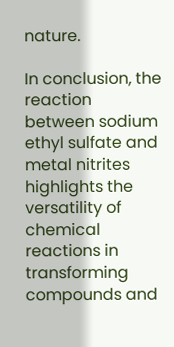nature.

In conclusion, the reaction between sodium ethyl sulfate and metal nitrites highlights the versatility of chemical reactions in transforming compounds and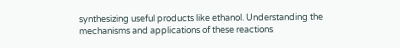synthesizing useful products like ethanol. Understanding the mechanisms and applications of these reactions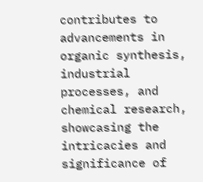contributes to advancements in organic synthesis, industrial processes, and chemical research, showcasing the intricacies and significance of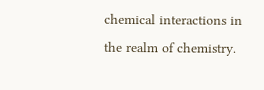chemical interactions in the realm of chemistry.